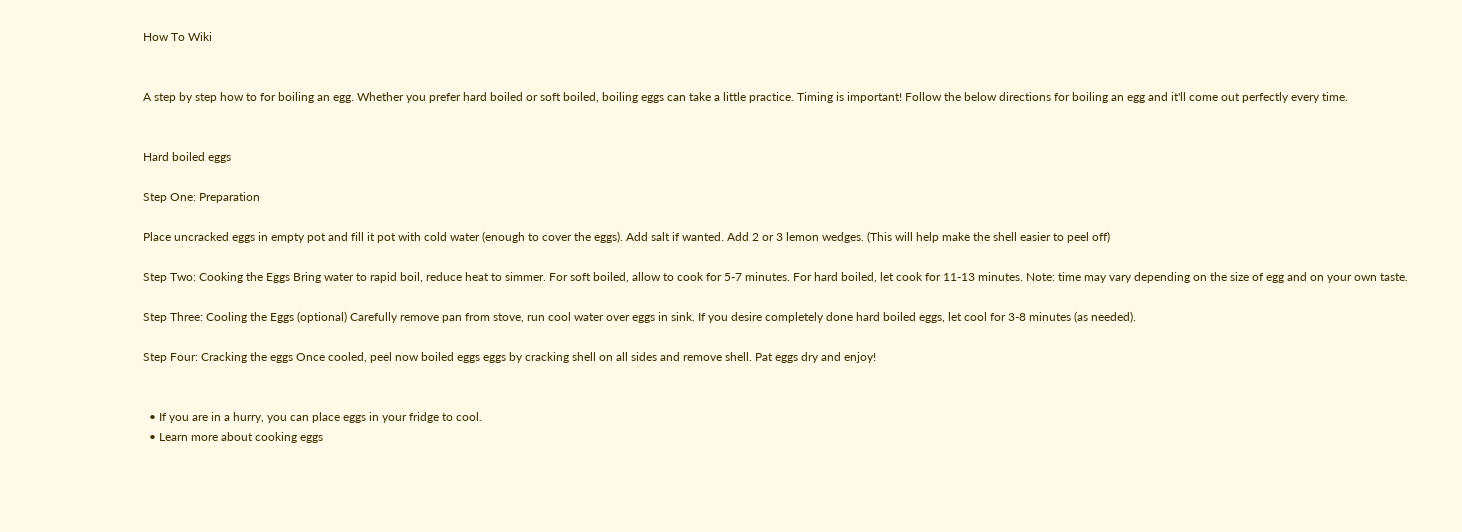How To Wiki


A step by step how to for boiling an egg. Whether you prefer hard boiled or soft boiled, boiling eggs can take a little practice. Timing is important! Follow the below directions for boiling an egg and it'll come out perfectly every time.


Hard boiled eggs

Step One: Preparation

Place uncracked eggs in empty pot and fill it pot with cold water (enough to cover the eggs). Add salt if wanted. Add 2 or 3 lemon wedges. (This will help make the shell easier to peel off)

Step Two: Cooking the Eggs Bring water to rapid boil, reduce heat to simmer. For soft boiled, allow to cook for 5-7 minutes. For hard boiled, let cook for 11-13 minutes. Note: time may vary depending on the size of egg and on your own taste.

Step Three: Cooling the Eggs (optional) Carefully remove pan from stove, run cool water over eggs in sink. If you desire completely done hard boiled eggs, let cool for 3-8 minutes (as needed).

Step Four: Cracking the eggs Once cooled, peel now boiled eggs eggs by cracking shell on all sides and remove shell. Pat eggs dry and enjoy!


  • If you are in a hurry, you can place eggs in your fridge to cool.
  • Learn more about cooking eggs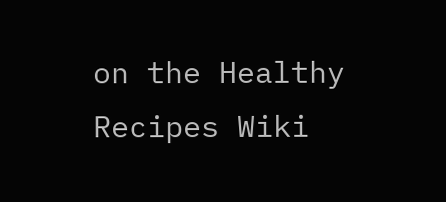on the Healthy Recipes Wiki